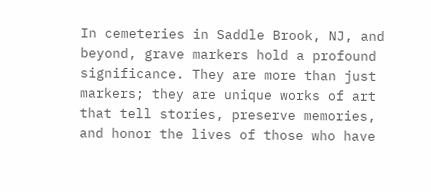In cemeteries in Saddle Brook, NJ, and beyond, grave markers hold a profound significance. They are more than just markers; they are unique works of art that tell stories, preserve memories, and honor the lives of those who have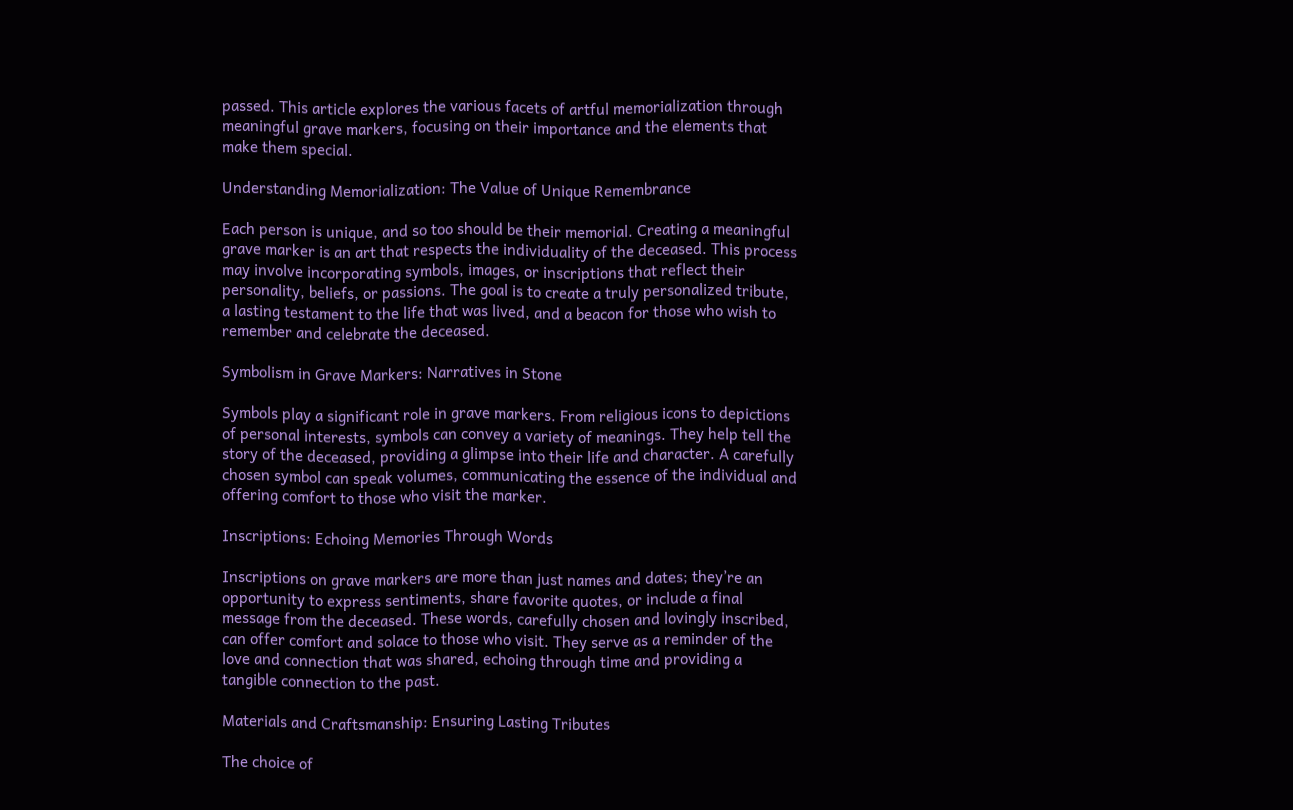passed. This article explores the various facets of artful memorialization through meaningful grave markers, focusing on their importance and the elements that make them special.

Understanding Memorialization: The Value of Unique Remembrance

Each person is unique, and so too should be their memorial. Creating a meaningful grave marker is an art that respects the individuality of the deceased. This process may involve incorporating symbols, images, or inscriptions that reflect their personality, beliefs, or passions. The goal is to create a truly personalized tribute, a lasting testament to the life that was lived, and a beacon for those who wish to remember and celebrate the deceased.

Symbolism in Grave Markers: Narratives in Stone

Symbols play a significant role in grave markers. From religious icons to depictions of personal interests, symbols can convey a variety of meanings. They help tell the story of the deceased, providing a glimpse into their life and character. A carefully chosen symbol can speak volumes, communicating the essence of the individual and offering comfort to those who visit the marker.

Inscriptions: Echoing Memories Through Words

Inscriptions on grave markers are more than just names and dates; they’re an opportunity to express sentiments, share favorite quotes, or include a final message from the deceased. These words, carefully chosen and lovingly inscribed, can offer comfort and solace to those who visit. They serve as a reminder of the love and connection that was shared, echoing through time and providing a tangible connection to the past.

Materials and Craftsmanship: Ensuring Lasting Tributes

The choice of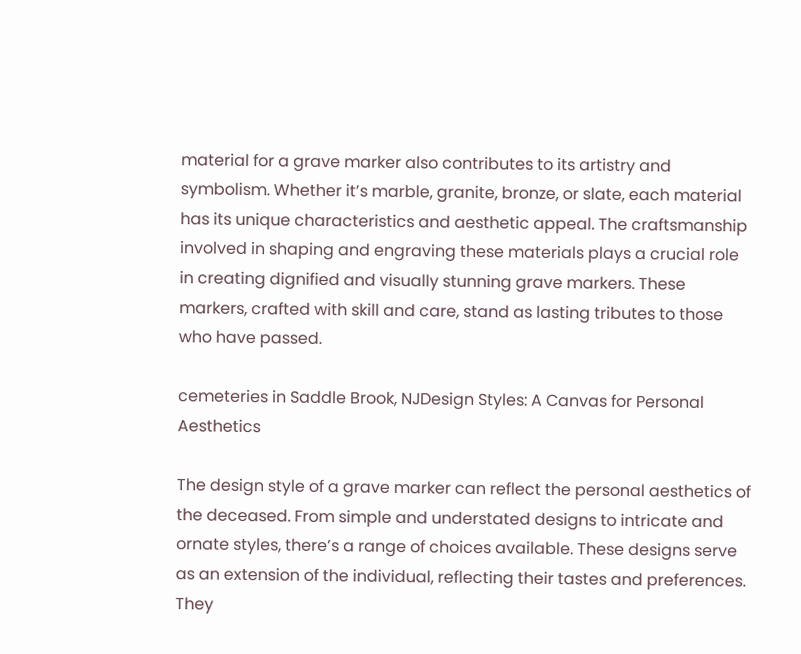material for a grave marker also contributes to its artistry and symbolism. Whether it’s marble, granite, bronze, or slate, each material has its unique characteristics and aesthetic appeal. The craftsmanship involved in shaping and engraving these materials plays a crucial role in creating dignified and visually stunning grave markers. These markers, crafted with skill and care, stand as lasting tributes to those who have passed.

cemeteries in Saddle Brook, NJDesign Styles: A Canvas for Personal Aesthetics

The design style of a grave marker can reflect the personal aesthetics of the deceased. From simple and understated designs to intricate and ornate styles, there’s a range of choices available. These designs serve as an extension of the individual, reflecting their tastes and preferences. They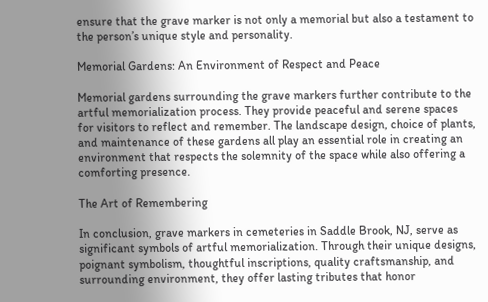ensure that the grave marker is not only a memorial but also a testament to the person’s unique style and personality.

Memorial Gardens: An Environment of Respect and Peace

Memorial gardens surrounding the grave markers further contribute to the artful memorialization process. They provide peaceful and serene spaces for visitors to reflect and remember. The landscape design, choice of plants, and maintenance of these gardens all play an essential role in creating an environment that respects the solemnity of the space while also offering a comforting presence.

The Art of Remembering

In conclusion, grave markers in cemeteries in Saddle Brook, NJ, serve as significant symbols of artful memorialization. Through their unique designs, poignant symbolism, thoughtful inscriptions, quality craftsmanship, and surrounding environment, they offer lasting tributes that honor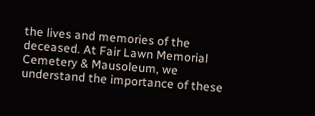the lives and memories of the deceased. At Fair Lawn Memorial Cemetery & Mausoleum, we understand the importance of these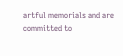artful memorials and are committed to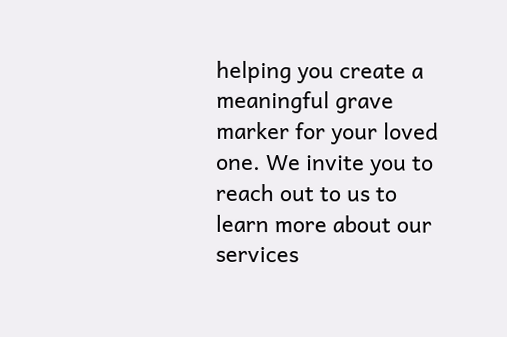helping you create a meaningful grave marker for your loved one. We invite you to reach out to us to learn more about our services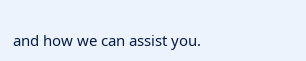and how we can assist you.